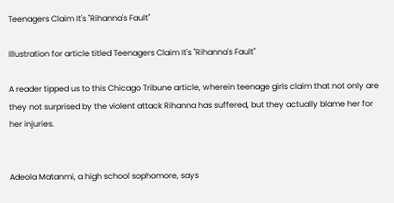Teenagers Claim It's "Rihanna's Fault"

Illustration for article titled Teenagers Claim It's "Rihanna's Fault"

A reader tipped us to this Chicago Tribune article, wherein teenage girls claim that not only are they not surprised by the violent attack Rihanna has suffered, but they actually blame her for her injuries.


Adeola Matanmi, a high school sophomore, says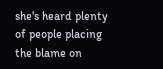she's heard plenty of people placing the blame on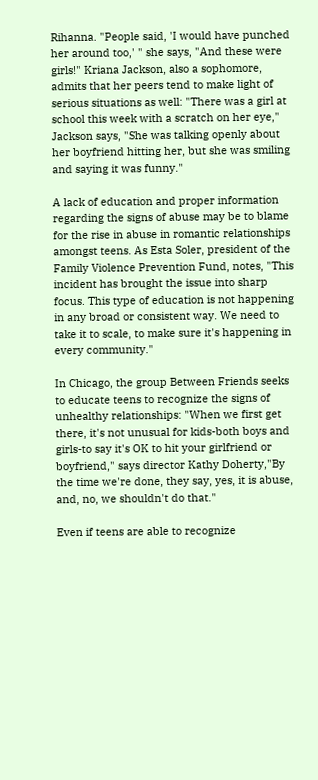Rihanna. "People said, 'I would have punched her around too,' " she says, "And these were girls!" Kriana Jackson, also a sophomore, admits that her peers tend to make light of serious situations as well: "There was a girl at school this week with a scratch on her eye," Jackson says, "She was talking openly about her boyfriend hitting her, but she was smiling and saying it was funny."

A lack of education and proper information regarding the signs of abuse may be to blame for the rise in abuse in romantic relationships amongst teens. As Esta Soler, president of the Family Violence Prevention Fund, notes, "This incident has brought the issue into sharp focus. This type of education is not happening in any broad or consistent way. We need to take it to scale, to make sure it's happening in every community."

In Chicago, the group Between Friends seeks to educate teens to recognize the signs of unhealthy relationships: "When we first get there, it's not unusual for kids-both boys and girls-to say it's OK to hit your girlfriend or boyfriend," says director Kathy Doherty,"By the time we're done, they say, yes, it is abuse, and, no, we shouldn't do that."

Even if teens are able to recognize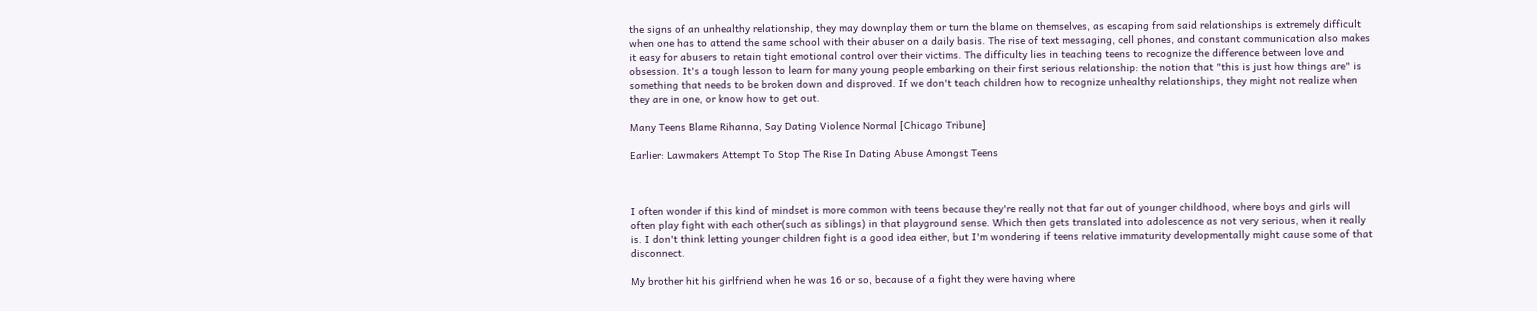the signs of an unhealthy relationship, they may downplay them or turn the blame on themselves, as escaping from said relationships is extremely difficult when one has to attend the same school with their abuser on a daily basis. The rise of text messaging, cell phones, and constant communication also makes it easy for abusers to retain tight emotional control over their victims. The difficulty lies in teaching teens to recognize the difference between love and obsession. It's a tough lesson to learn for many young people embarking on their first serious relationship: the notion that "this is just how things are" is something that needs to be broken down and disproved. If we don't teach children how to recognize unhealthy relationships, they might not realize when they are in one, or know how to get out.

Many Teens Blame Rihanna, Say Dating Violence Normal [Chicago Tribune]

Earlier: Lawmakers Attempt To Stop The Rise In Dating Abuse Amongst Teens



I often wonder if this kind of mindset is more common with teens because they're really not that far out of younger childhood, where boys and girls will often play fight with each other(such as siblings) in that playground sense. Which then gets translated into adolescence as not very serious, when it really is. I don't think letting younger children fight is a good idea either, but I'm wondering if teens relative immaturity developmentally might cause some of that disconnect.

My brother hit his girlfriend when he was 16 or so, because of a fight they were having where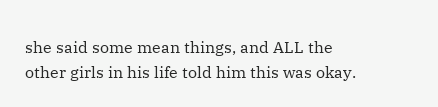she said some mean things, and ALL the other girls in his life told him this was okay.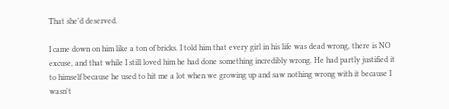That she'd deserved.

I came down on him like a ton of bricks. I told him that every girl in his life was dead wrong, there is NO excuse, and that while I still loved him he had done something incredibly wrong. He had partly justified it to himself because he used to hit me a lot when we growing up and saw nothing wrong with it because I wasn't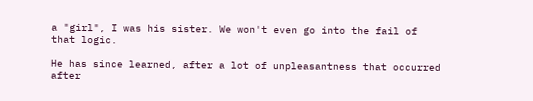a "girl", I was his sister. We won't even go into the fail of that logic.

He has since learned, after a lot of unpleasantness that occurred after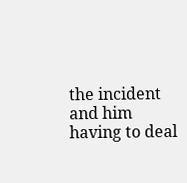the incident and him having to deal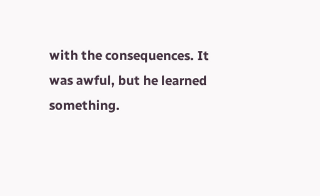with the consequences. It was awful, but he learned something.